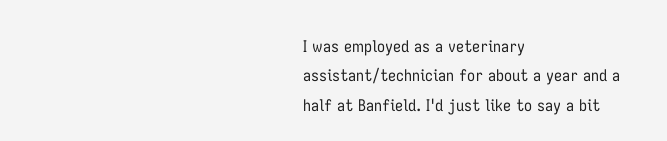I was employed as a veterinary assistant/technician for about a year and a half at Banfield. I'd just like to say a bit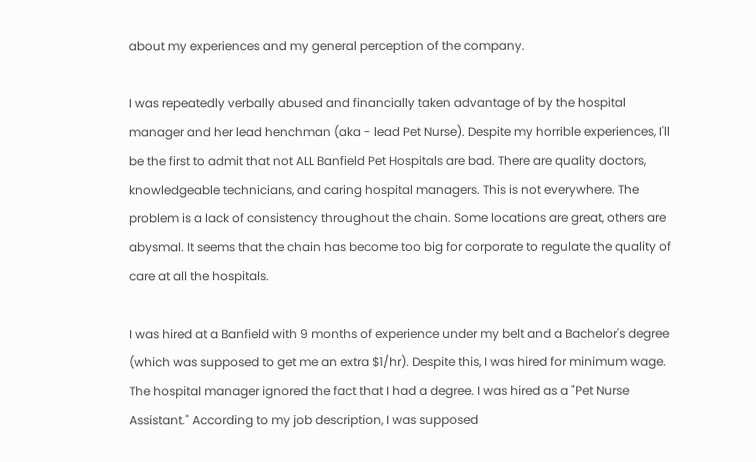about my experiences and my general perception of the company.

I was repeatedly verbally abused and financially taken advantage of by the hospital manager and her lead henchman (aka - lead Pet Nurse). Despite my horrible experiences, I'll be the first to admit that not ALL Banfield Pet Hospitals are bad. There are quality doctors, knowledgeable technicians, and caring hospital managers. This is not everywhere. The problem is a lack of consistency throughout the chain. Some locations are great, others are abysmal. It seems that the chain has become too big for corporate to regulate the quality of care at all the hospitals.

I was hired at a Banfield with 9 months of experience under my belt and a Bachelor's degree (which was supposed to get me an extra $1/hr). Despite this, I was hired for minimum wage. The hospital manager ignored the fact that I had a degree. I was hired as a "Pet Nurse Assistant." According to my job description, I was supposed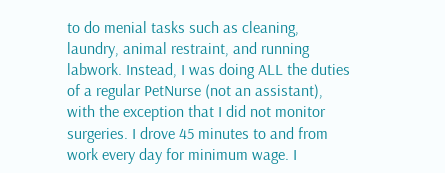to do menial tasks such as cleaning, laundry, animal restraint, and running labwork. Instead, I was doing ALL the duties of a regular PetNurse (not an assistant), with the exception that I did not monitor surgeries. I drove 45 minutes to and from work every day for minimum wage. I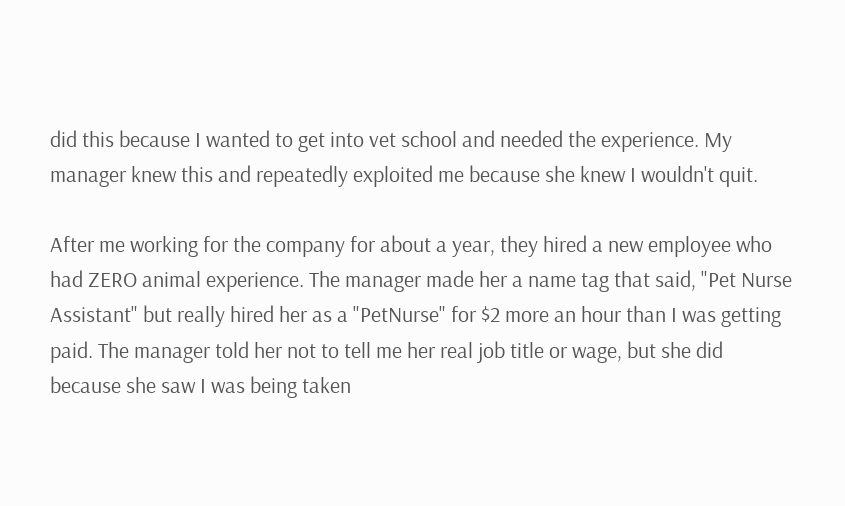did this because I wanted to get into vet school and needed the experience. My manager knew this and repeatedly exploited me because she knew I wouldn't quit.

After me working for the company for about a year, they hired a new employee who had ZERO animal experience. The manager made her a name tag that said, "Pet Nurse Assistant" but really hired her as a "PetNurse" for $2 more an hour than I was getting paid. The manager told her not to tell me her real job title or wage, but she did because she saw I was being taken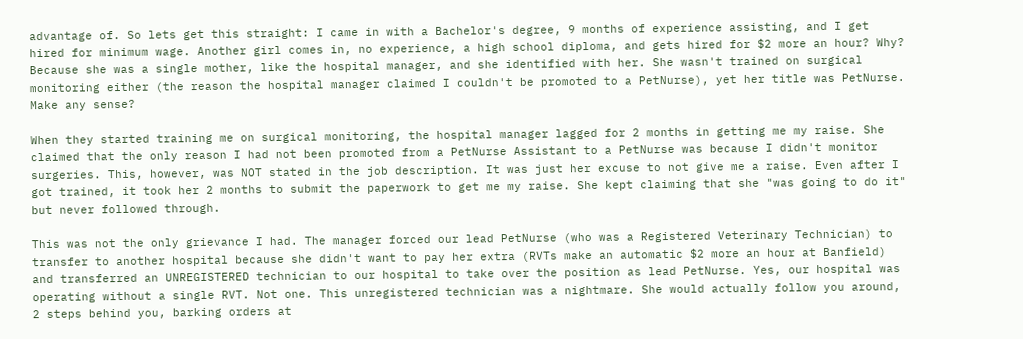advantage of. So lets get this straight: I came in with a Bachelor's degree, 9 months of experience assisting, and I get hired for minimum wage. Another girl comes in, no experience, a high school diploma, and gets hired for $2 more an hour? Why? Because she was a single mother, like the hospital manager, and she identified with her. She wasn't trained on surgical monitoring either (the reason the hospital manager claimed I couldn't be promoted to a PetNurse), yet her title was PetNurse. Make any sense?

When they started training me on surgical monitoring, the hospital manager lagged for 2 months in getting me my raise. She claimed that the only reason I had not been promoted from a PetNurse Assistant to a PetNurse was because I didn't monitor surgeries. This, however, was NOT stated in the job description. It was just her excuse to not give me a raise. Even after I got trained, it took her 2 months to submit the paperwork to get me my raise. She kept claiming that she "was going to do it" but never followed through.

This was not the only grievance I had. The manager forced our lead PetNurse (who was a Registered Veterinary Technician) to transfer to another hospital because she didn't want to pay her extra (RVTs make an automatic $2 more an hour at Banfield) and transferred an UNREGISTERED technician to our hospital to take over the position as lead PetNurse. Yes, our hospital was operating without a single RVT. Not one. This unregistered technician was a nightmare. She would actually follow you around, 2 steps behind you, barking orders at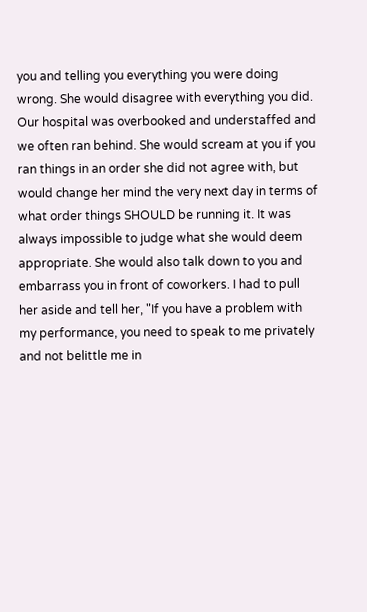you and telling you everything you were doing wrong. She would disagree with everything you did. Our hospital was overbooked and understaffed and we often ran behind. She would scream at you if you ran things in an order she did not agree with, but would change her mind the very next day in terms of what order things SHOULD be running it. It was always impossible to judge what she would deem appropriate. She would also talk down to you and embarrass you in front of coworkers. I had to pull her aside and tell her, "If you have a problem with my performance, you need to speak to me privately and not belittle me in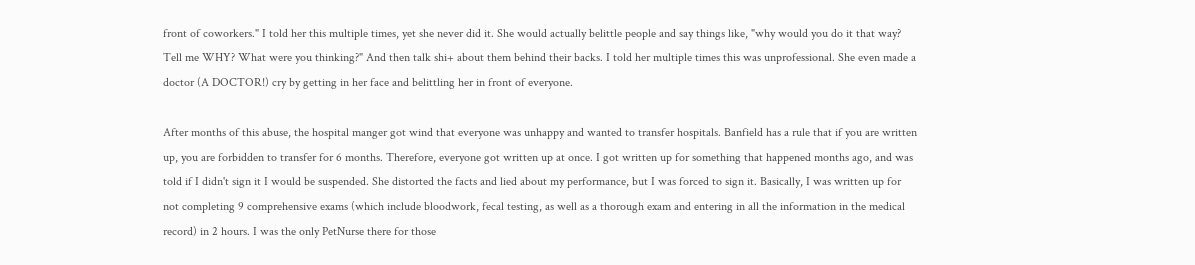front of coworkers." I told her this multiple times, yet she never did it. She would actually belittle people and say things like, "why would you do it that way? Tell me WHY? What were you thinking?" And then talk shi+ about them behind their backs. I told her multiple times this was unprofessional. She even made a doctor (A DOCTOR!) cry by getting in her face and belittling her in front of everyone.

After months of this abuse, the hospital manger got wind that everyone was unhappy and wanted to transfer hospitals. Banfield has a rule that if you are written up, you are forbidden to transfer for 6 months. Therefore, everyone got written up at once. I got written up for something that happened months ago, and was told if I didn't sign it I would be suspended. She distorted the facts and lied about my performance, but I was forced to sign it. Basically, I was written up for not completing 9 comprehensive exams (which include bloodwork, fecal testing, as well as a thorough exam and entering in all the information in the medical record) in 2 hours. I was the only PetNurse there for those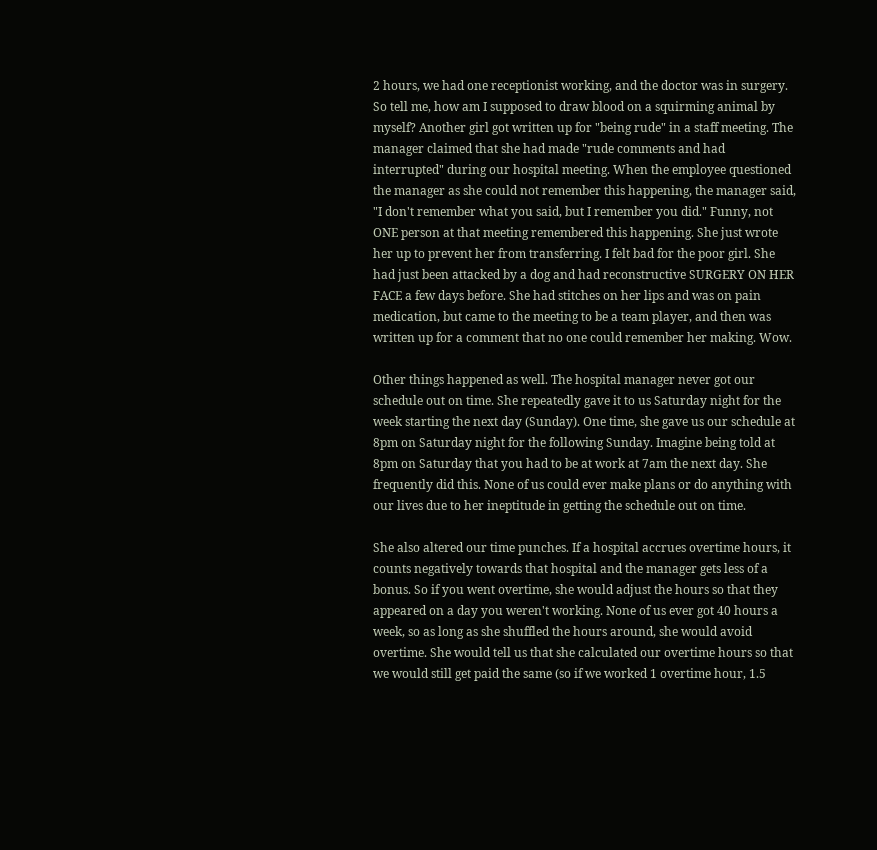2 hours, we had one receptionist working, and the doctor was in surgery. So tell me, how am I supposed to draw blood on a squirming animal by myself? Another girl got written up for "being rude" in a staff meeting. The manager claimed that she had made "rude comments and had interrupted" during our hospital meeting. When the employee questioned the manager as she could not remember this happening, the manager said, "I don't remember what you said, but I remember you did." Funny, not ONE person at that meeting remembered this happening. She just wrote her up to prevent her from transferring. I felt bad for the poor girl. She had just been attacked by a dog and had reconstructive SURGERY ON HER FACE a few days before. She had stitches on her lips and was on pain medication, but came to the meeting to be a team player, and then was written up for a comment that no one could remember her making. Wow.

Other things happened as well. The hospital manager never got our schedule out on time. She repeatedly gave it to us Saturday night for the week starting the next day (Sunday). One time, she gave us our schedule at 8pm on Saturday night for the following Sunday. Imagine being told at 8pm on Saturday that you had to be at work at 7am the next day. She frequently did this. None of us could ever make plans or do anything with our lives due to her ineptitude in getting the schedule out on time.

She also altered our time punches. If a hospital accrues overtime hours, it counts negatively towards that hospital and the manager gets less of a bonus. So if you went overtime, she would adjust the hours so that they appeared on a day you weren't working. None of us ever got 40 hours a week, so as long as she shuffled the hours around, she would avoid overtime. She would tell us that she calculated our overtime hours so that we would still get paid the same (so if we worked 1 overtime hour, 1.5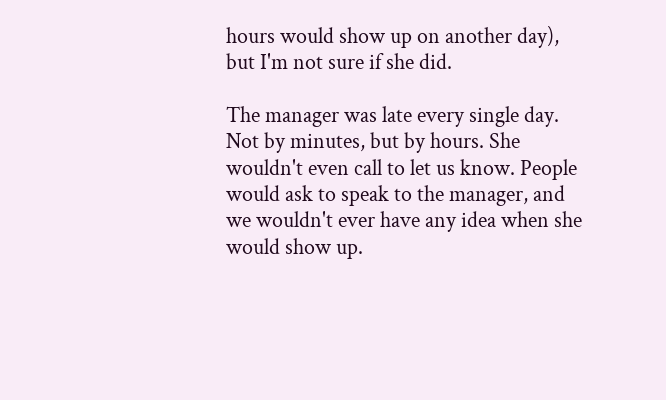hours would show up on another day), but I'm not sure if she did.

The manager was late every single day. Not by minutes, but by hours. She wouldn't even call to let us know. People would ask to speak to the manager, and we wouldn't ever have any idea when she would show up.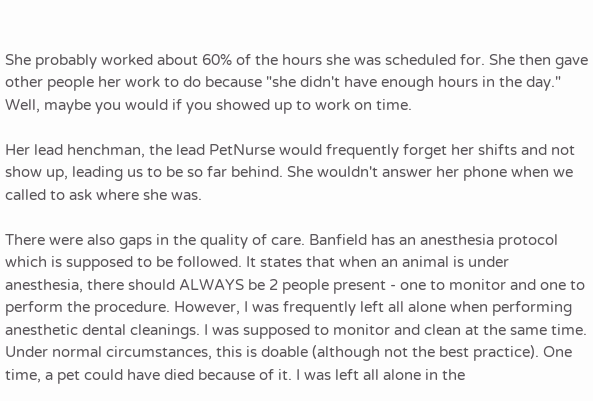She probably worked about 60% of the hours she was scheduled for. She then gave other people her work to do because "she didn't have enough hours in the day." Well, maybe you would if you showed up to work on time.

Her lead henchman, the lead PetNurse would frequently forget her shifts and not show up, leading us to be so far behind. She wouldn't answer her phone when we called to ask where she was.

There were also gaps in the quality of care. Banfield has an anesthesia protocol which is supposed to be followed. It states that when an animal is under anesthesia, there should ALWAYS be 2 people present - one to monitor and one to perform the procedure. However, I was frequently left all alone when performing anesthetic dental cleanings. I was supposed to monitor and clean at the same time. Under normal circumstances, this is doable (although not the best practice). One time, a pet could have died because of it. I was left all alone in the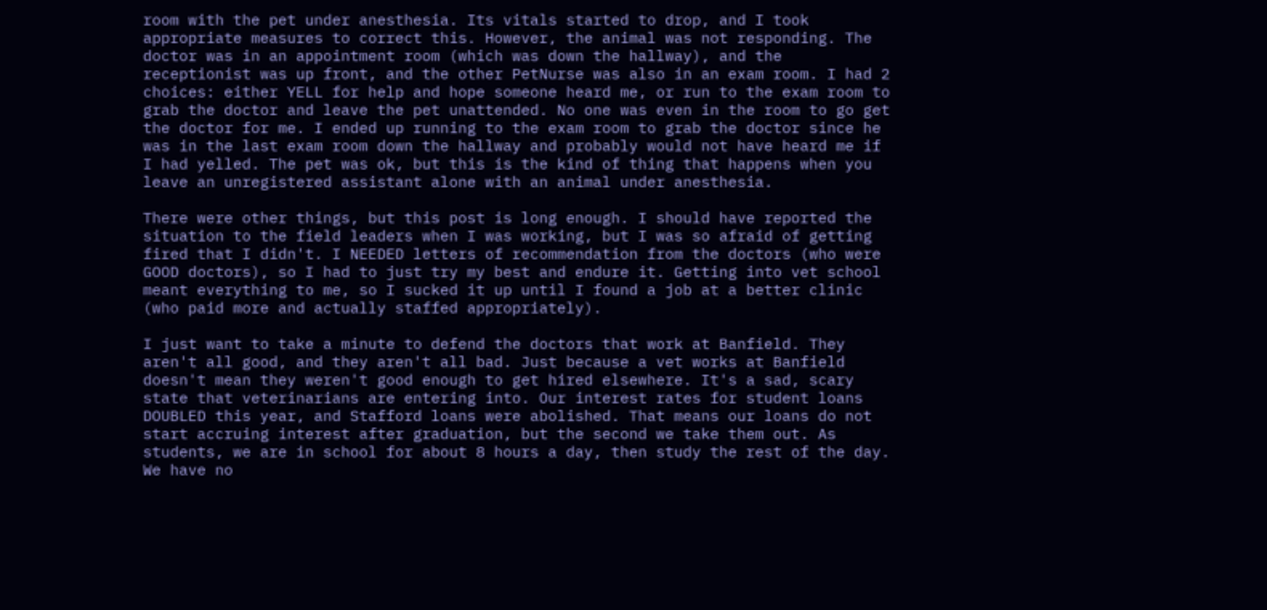room with the pet under anesthesia. Its vitals started to drop, and I took appropriate measures to correct this. However, the animal was not responding. The doctor was in an appointment room (which was down the hallway), and the receptionist was up front, and the other PetNurse was also in an exam room. I had 2 choices: either YELL for help and hope someone heard me, or run to the exam room to grab the doctor and leave the pet unattended. No one was even in the room to go get the doctor for me. I ended up running to the exam room to grab the doctor since he was in the last exam room down the hallway and probably would not have heard me if I had yelled. The pet was ok, but this is the kind of thing that happens when you leave an unregistered assistant alone with an animal under anesthesia.

There were other things, but this post is long enough. I should have reported the situation to the field leaders when I was working, but I was so afraid of getting fired that I didn't. I NEEDED letters of recommendation from the doctors (who were GOOD doctors), so I had to just try my best and endure it. Getting into vet school meant everything to me, so I sucked it up until I found a job at a better clinic (who paid more and actually staffed appropriately).

I just want to take a minute to defend the doctors that work at Banfield. They aren't all good, and they aren't all bad. Just because a vet works at Banfield doesn't mean they weren't good enough to get hired elsewhere. It's a sad, scary state that veterinarians are entering into. Our interest rates for student loans DOUBLED this year, and Stafford loans were abolished. That means our loans do not start accruing interest after graduation, but the second we take them out. As students, we are in school for about 8 hours a day, then study the rest of the day. We have no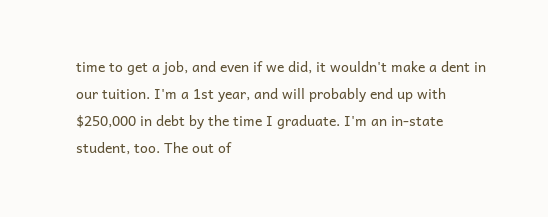time to get a job, and even if we did, it wouldn't make a dent in our tuition. I'm a 1st year, and will probably end up with $250,000 in debt by the time I graduate. I'm an in-state student, too. The out of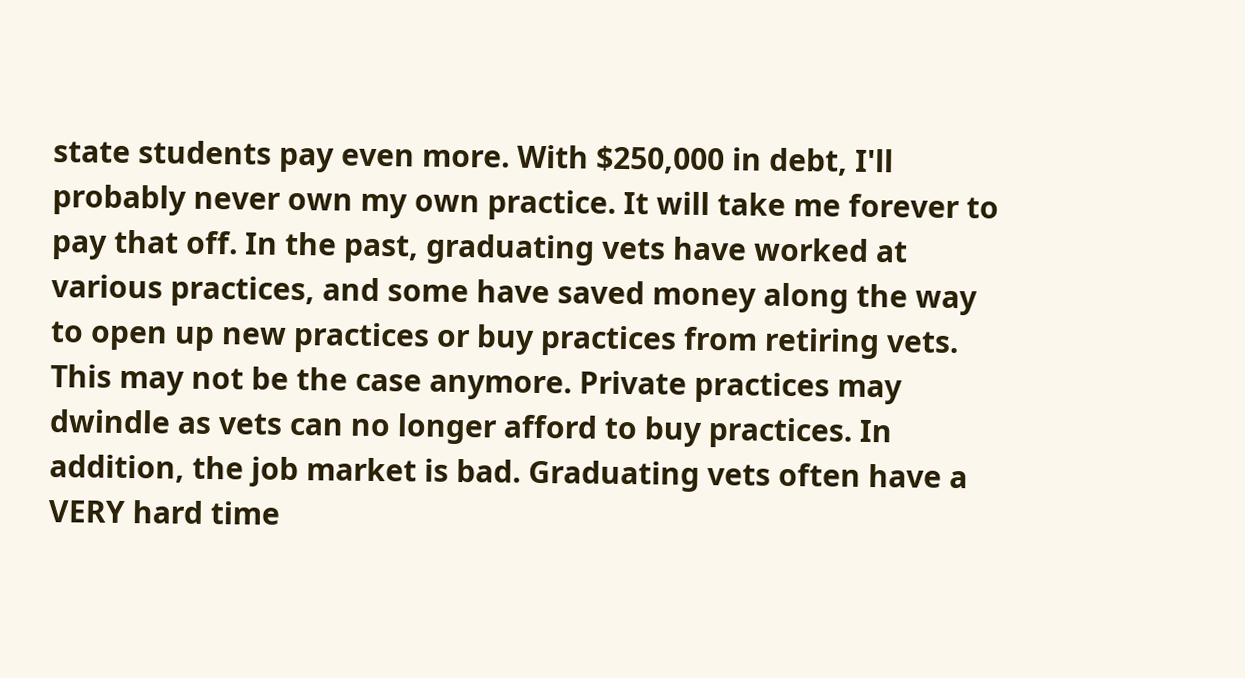state students pay even more. With $250,000 in debt, I'll probably never own my own practice. It will take me forever to pay that off. In the past, graduating vets have worked at various practices, and some have saved money along the way to open up new practices or buy practices from retiring vets. This may not be the case anymore. Private practices may dwindle as vets can no longer afford to buy practices. In addition, the job market is bad. Graduating vets often have a VERY hard time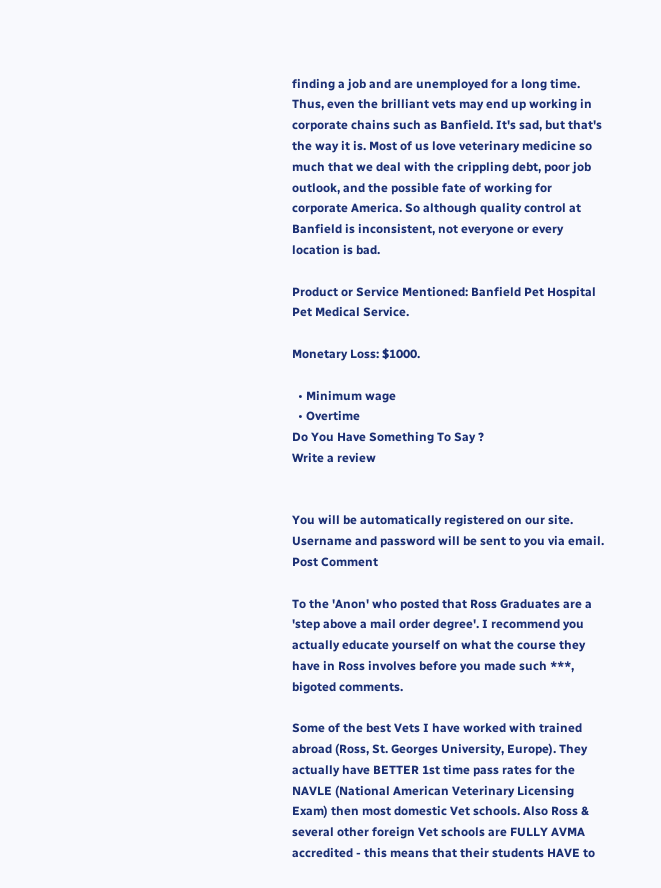finding a job and are unemployed for a long time. Thus, even the brilliant vets may end up working in corporate chains such as Banfield. It's sad, but that's the way it is. Most of us love veterinary medicine so much that we deal with the crippling debt, poor job outlook, and the possible fate of working for corporate America. So although quality control at Banfield is inconsistent, not everyone or every location is bad.

Product or Service Mentioned: Banfield Pet Hospital Pet Medical Service.

Monetary Loss: $1000.

  • Minimum wage
  • Overtime
Do You Have Something To Say ?
Write a review


You will be automatically registered on our site. Username and password will be sent to you via email.
Post Comment

To the 'Anon' who posted that Ross Graduates are a 'step above a mail order degree'. I recommend you actually educate yourself on what the course they have in Ross involves before you made such ***, bigoted comments.

Some of the best Vets I have worked with trained abroad (Ross, St. Georges University, Europe). They actually have BETTER 1st time pass rates for the NAVLE (National American Veterinary Licensing Exam) then most domestic Vet schools. Also Ross & several other foreign Vet schools are FULLY AVMA accredited - this means that their students HAVE to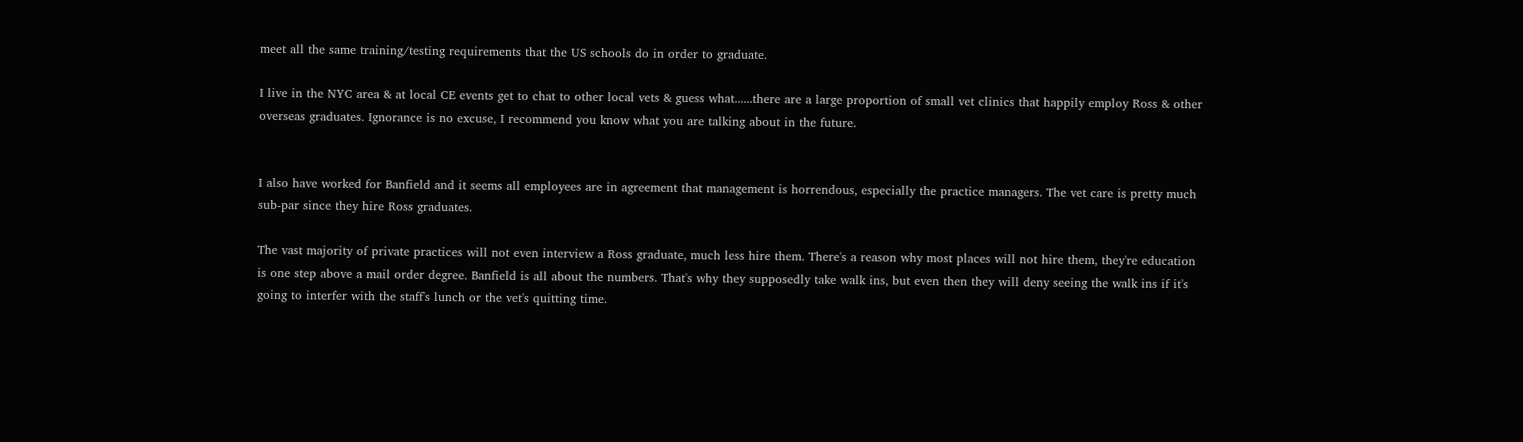meet all the same training/testing requirements that the US schools do in order to graduate.

I live in the NYC area & at local CE events get to chat to other local vets & guess what......there are a large proportion of small vet clinics that happily employ Ross & other overseas graduates. Ignorance is no excuse, I recommend you know what you are talking about in the future.


I also have worked for Banfield and it seems all employees are in agreement that management is horrendous, especially the practice managers. The vet care is pretty much sub-par since they hire Ross graduates.

The vast majority of private practices will not even interview a Ross graduate, much less hire them. There's a reason why most places will not hire them, they're education is one step above a mail order degree. Banfield is all about the numbers. That's why they supposedly take walk ins, but even then they will deny seeing the walk ins if it's going to interfer with the staff's lunch or the vet's quitting time.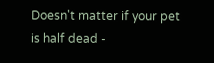Doesn't matter if your pet is half dead -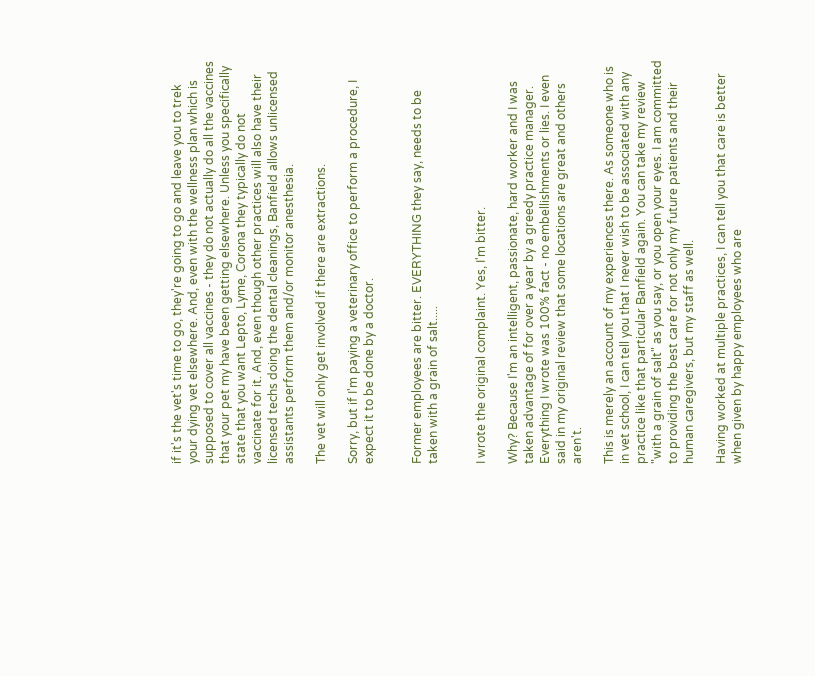if it's the vet's time to go, they're going to go and leave you to trek your dying vet elsewhere. And, even with the wellness plan which is supposed to cover all vaccines - they do not actually do all the vaccines that your pet my have been getting elsewhere. Unless you specifically state that you want Lepto, Lyme, Corona they typically do not vaccinate for it. And, even though other practices will also have their licensed techs doing the dental cleanings, Banfield allows unlicensed assistants perform them and/or monitor anesthesia.

The vet will only get involved if there are extractions.

Sorry, but if I'm paying a veterinary office to perform a procedure, I expect it to be done by a doctor.


Former employees are bitter. EVERYTHING they say, needs to be taken with a grain of salt.....


I wrote the original complaint. Yes, I'm bitter.

Why? Because I'm an intelligent, passionate, hard worker and I was taken advantage of for over a year by a greedy practice manager. Everything I wrote was 100% fact - no embellishments or lies. I even said in my original review that some locations are great and others aren't.

This is merely an account of my experiences there. As someone who is in vet school, I can tell you that I never wish to be associated with any practice like that particular Banfield again. You can take my review "with a grain of salt" as you say, or you open your eyes. I am committed to providing the best care for not only my future patients and their human caregivers, but my staff as well.

Having worked at multiple practices, I can tell you that care is better when given by happy employees who are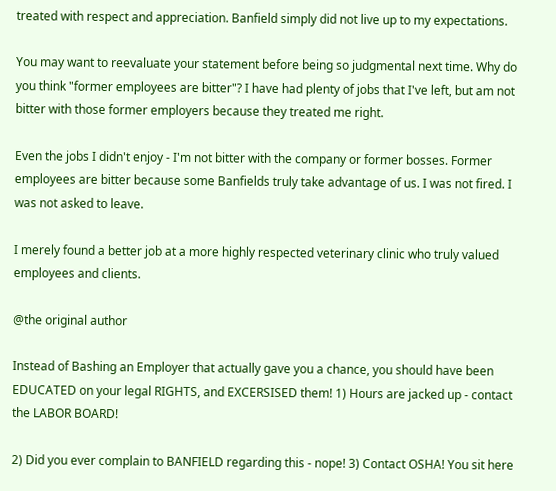treated with respect and appreciation. Banfield simply did not live up to my expectations.

You may want to reevaluate your statement before being so judgmental next time. Why do you think "former employees are bitter"? I have had plenty of jobs that I've left, but am not bitter with those former employers because they treated me right.

Even the jobs I didn't enjoy - I'm not bitter with the company or former bosses. Former employees are bitter because some Banfields truly take advantage of us. I was not fired. I was not asked to leave.

I merely found a better job at a more highly respected veterinary clinic who truly valued employees and clients.

@the original author

Instead of Bashing an Employer that actually gave you a chance, you should have been EDUCATED on your legal RIGHTS, and EXCERSISED them! 1) Hours are jacked up - contact the LABOR BOARD!

2) Did you ever complain to BANFIELD regarding this - nope! 3) Contact OSHA! You sit here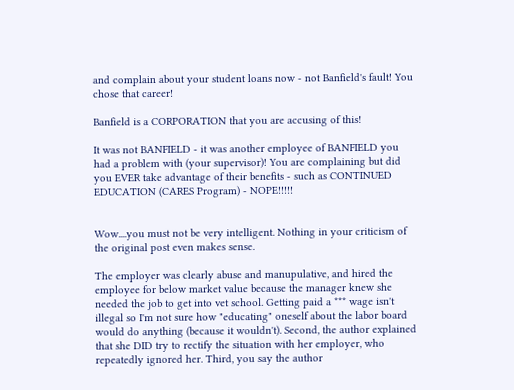and complain about your student loans now - not Banfield's fault! You chose that career!

Banfield is a CORPORATION that you are accusing of this!

It was not BANFIELD - it was another employee of BANFIELD you had a problem with (your supervisor)! You are complaining but did you EVER take advantage of their benefits - such as CONTINUED EDUCATION (CARES Program) - NOPE!!!!!


Wow....you must not be very intelligent. Nothing in your criticism of the original post even makes sense.

The employer was clearly abuse and manupulative, and hired the employee for below market value because the manager knew she needed the job to get into vet school. Getting paid a *** wage isn't illegal so I'm not sure how "educating" oneself about the labor board would do anything (because it wouldn't). Second, the author explained that she DID try to rectify the situation with her employer, who repeatedly ignored her. Third, you say the author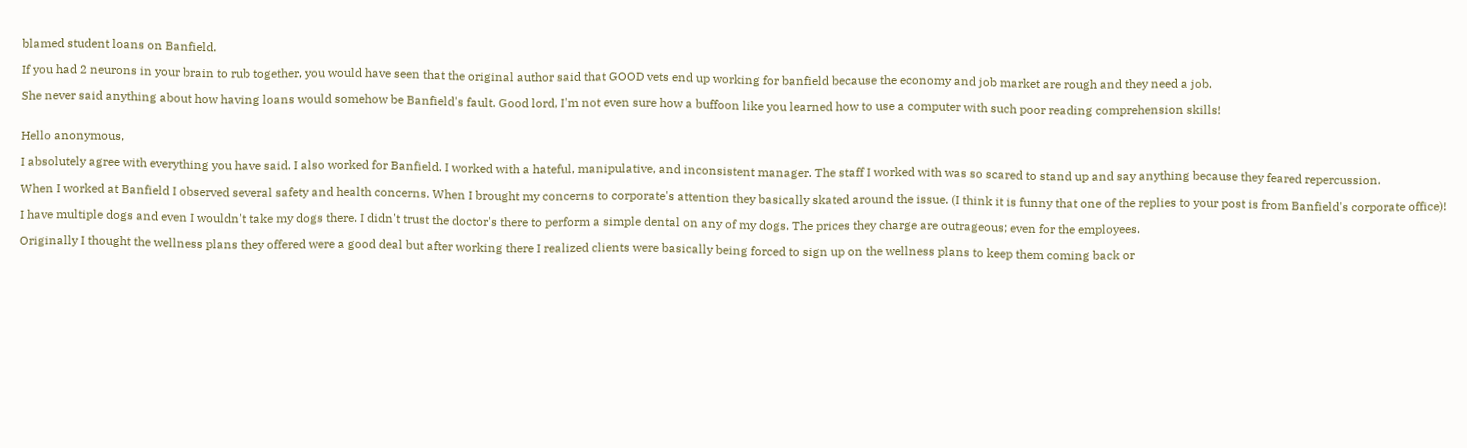blamed student loans on Banfield.

If you had 2 neurons in your brain to rub together, you would have seen that the original author said that GOOD vets end up working for banfield because the economy and job market are rough and they need a job.

She never said anything about how having loans would somehow be Banfield's fault. Good lord, I'm not even sure how a buffoon like you learned how to use a computer with such poor reading comprehension skills!


Hello anonymous,

I absolutely agree with everything you have said. I also worked for Banfield. I worked with a hateful, manipulative, and inconsistent manager. The staff I worked with was so scared to stand up and say anything because they feared repercussion.

When I worked at Banfield I observed several safety and health concerns. When I brought my concerns to corporate's attention they basically skated around the issue. (I think it is funny that one of the replies to your post is from Banfield's corporate office)!

I have multiple dogs and even I wouldn't take my dogs there. I didn't trust the doctor's there to perform a simple dental on any of my dogs. The prices they charge are outrageous; even for the employees.

Originally I thought the wellness plans they offered were a good deal but after working there I realized clients were basically being forced to sign up on the wellness plans to keep them coming back or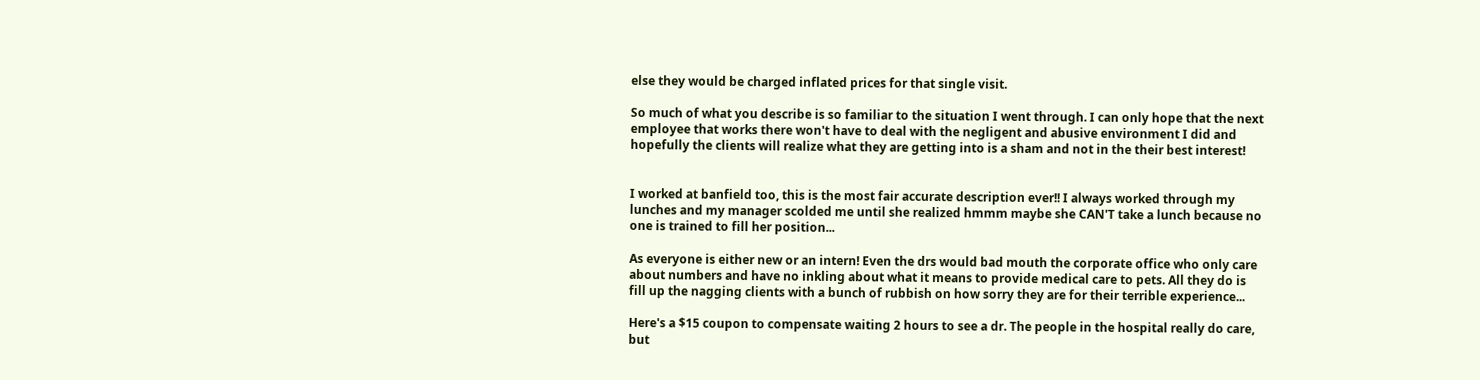else they would be charged inflated prices for that single visit.

So much of what you describe is so familiar to the situation I went through. I can only hope that the next employee that works there won't have to deal with the negligent and abusive environment I did and hopefully the clients will realize what they are getting into is a sham and not in the their best interest!


I worked at banfield too, this is the most fair accurate description ever!! I always worked through my lunches and my manager scolded me until she realized hmmm maybe she CAN'T take a lunch because no one is trained to fill her position...

As everyone is either new or an intern! Even the drs would bad mouth the corporate office who only care about numbers and have no inkling about what it means to provide medical care to pets. All they do is fill up the nagging clients with a bunch of rubbish on how sorry they are for their terrible experience...

Here's a $15 coupon to compensate waiting 2 hours to see a dr. The people in the hospital really do care, but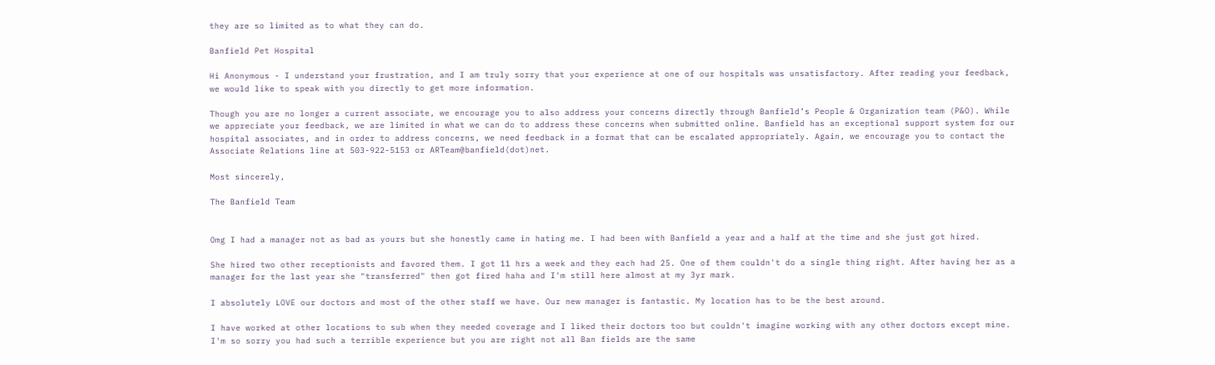they are so limited as to what they can do.

Banfield Pet Hospital

Hi Anonymous - I understand your frustration, and I am truly sorry that your experience at one of our hospitals was unsatisfactory. After reading your feedback, we would like to speak with you directly to get more information.

Though you are no longer a current associate, we encourage you to also address your concerns directly through Banfield’s People & Organization team (P&O). While we appreciate your feedback, we are limited in what we can do to address these concerns when submitted online. Banfield has an exceptional support system for our hospital associates, and in order to address concerns, we need feedback in a format that can be escalated appropriately. Again, we encourage you to contact the Associate Relations line at 503-922-5153 or ARTeam@banfield(dot)net.

Most sincerely,

The Banfield Team


Omg I had a manager not as bad as yours but she honestly came in hating me. I had been with Banfield a year and a half at the time and she just got hired.

She hired two other receptionists and favored them. I got 11 hrs a week and they each had 25. One of them couldn't do a single thing right. After having her as a manager for the last year she "transferred" then got fired haha and I'm still here almost at my 3yr mark.

I absolutely LOVE our doctors and most of the other staff we have. Our new manager is fantastic. My location has to be the best around.

I have worked at other locations to sub when they needed coverage and I liked their doctors too but couldn't imagine working with any other doctors except mine. I'm so sorry you had such a terrible experience but you are right not all Ban fields are the same